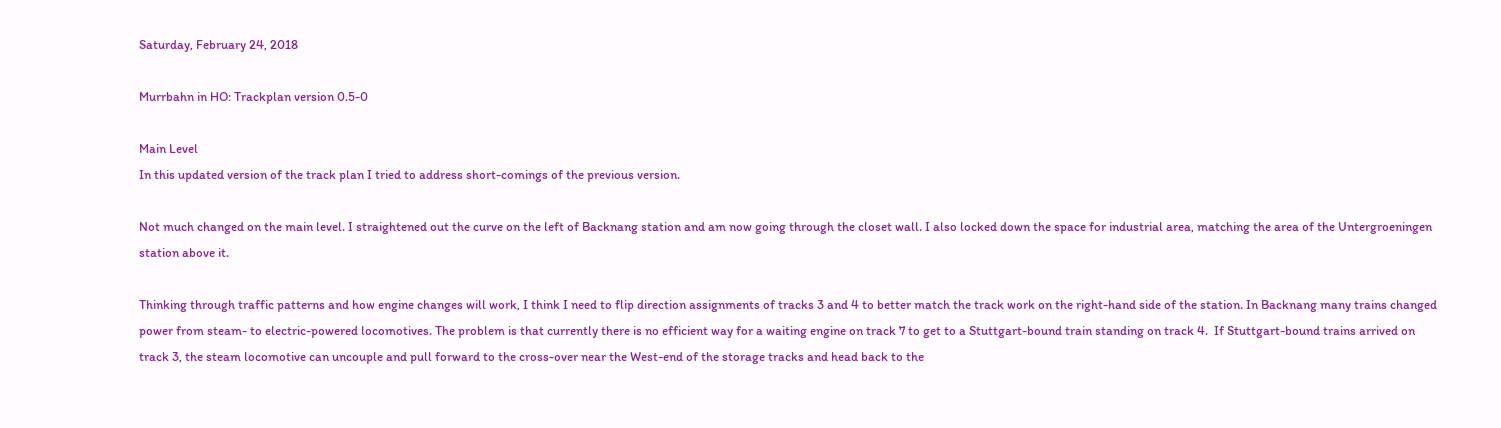Saturday, February 24, 2018

Murrbahn in HO: Trackplan version 0.5-0

Main Level
In this updated version of the track plan I tried to address short-comings of the previous version.

Not much changed on the main level. I straightened out the curve on the left of Backnang station and am now going through the closet wall. I also locked down the space for industrial area, matching the area of the Untergroeningen station above it.

Thinking through traffic patterns and how engine changes will work, I think I need to flip direction assignments of tracks 3 and 4 to better match the track work on the right-hand side of the station. In Backnang many trains changed power from steam- to electric-powered locomotives. The problem is that currently there is no efficient way for a waiting engine on track 7 to get to a Stuttgart-bound train standing on track 4.  If Stuttgart-bound trains arrived on track 3, the steam locomotive can uncouple and pull forward to the cross-over near the West-end of the storage tracks and head back to the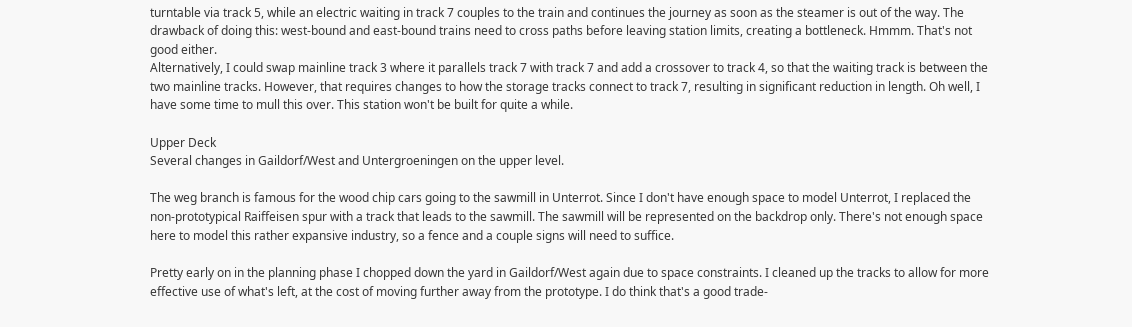turntable via track 5, while an electric waiting in track 7 couples to the train and continues the journey as soon as the steamer is out of the way. The drawback of doing this: west-bound and east-bound trains need to cross paths before leaving station limits, creating a bottleneck. Hmmm. That's not good either.
Alternatively, I could swap mainline track 3 where it parallels track 7 with track 7 and add a crossover to track 4, so that the waiting track is between the two mainline tracks. However, that requires changes to how the storage tracks connect to track 7, resulting in significant reduction in length. Oh well, I have some time to mull this over. This station won't be built for quite a while.

Upper Deck
Several changes in Gaildorf/West and Untergroeningen on the upper level.

The weg branch is famous for the wood chip cars going to the sawmill in Unterrot. Since I don't have enough space to model Unterrot, I replaced the non-prototypical Raiffeisen spur with a track that leads to the sawmill. The sawmill will be represented on the backdrop only. There's not enough space here to model this rather expansive industry, so a fence and a couple signs will need to suffice.

Pretty early on in the planning phase I chopped down the yard in Gaildorf/West again due to space constraints. I cleaned up the tracks to allow for more effective use of what's left, at the cost of moving further away from the prototype. I do think that's a good trade-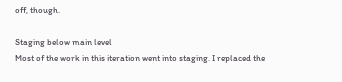off, though.

Staging below main level
Most of the work in this iteration went into staging. I replaced the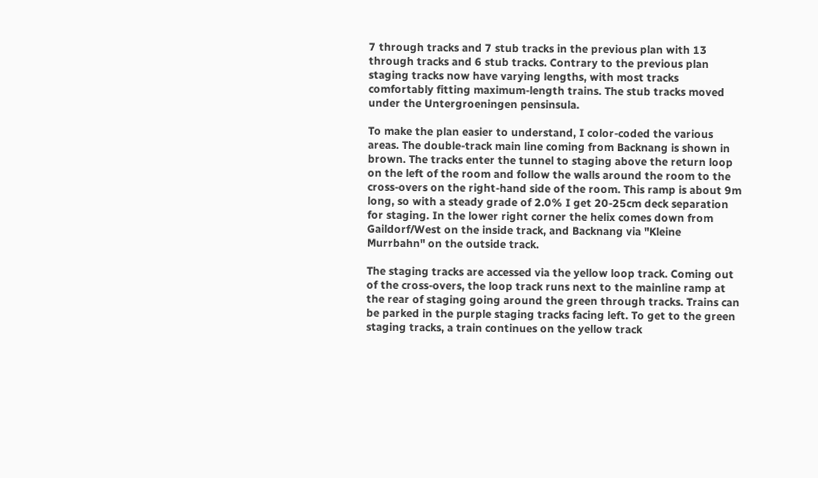7 through tracks and 7 stub tracks in the previous plan with 13 through tracks and 6 stub tracks. Contrary to the previous plan staging tracks now have varying lengths, with most tracks comfortably fitting maximum-length trains. The stub tracks moved under the Untergroeningen pensinsula.

To make the plan easier to understand, I color-coded the various areas. The double-track main line coming from Backnang is shown in brown. The tracks enter the tunnel to staging above the return loop on the left of the room and follow the walls around the room to the cross-overs on the right-hand side of the room. This ramp is about 9m long, so with a steady grade of 2.0% I get 20-25cm deck separation for staging. In the lower right corner the helix comes down from Gaildorf/West on the inside track, and Backnang via "Kleine Murrbahn" on the outside track.

The staging tracks are accessed via the yellow loop track. Coming out of the cross-overs, the loop track runs next to the mainline ramp at the rear of staging going around the green through tracks. Trains can be parked in the purple staging tracks facing left. To get to the green staging tracks, a train continues on the yellow track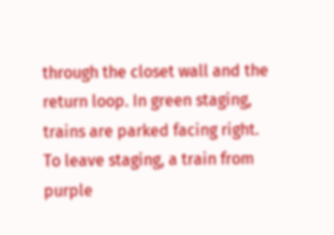through the closet wall and the return loop. In green staging, trains are parked facing right. To leave staging, a train from purple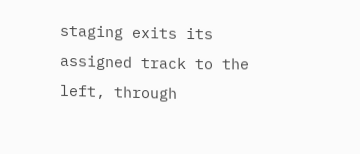staging exits its assigned track to the left, through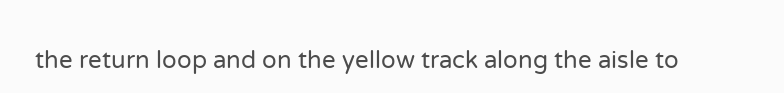the return loop and on the yellow track along the aisle to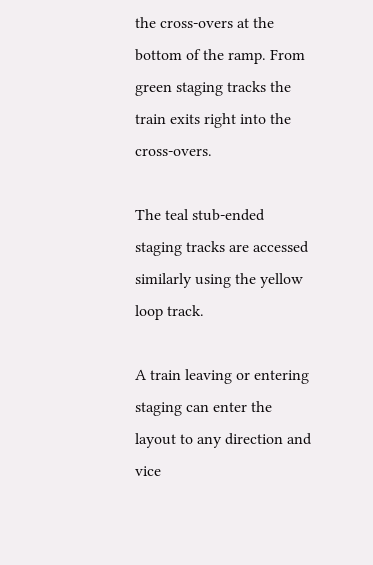the cross-overs at the bottom of the ramp. From green staging tracks the train exits right into the cross-overs.

The teal stub-ended staging tracks are accessed similarly using the yellow loop track.

A train leaving or entering staging can enter the layout to any direction and vice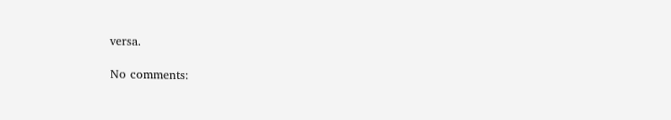versa.

No comments: